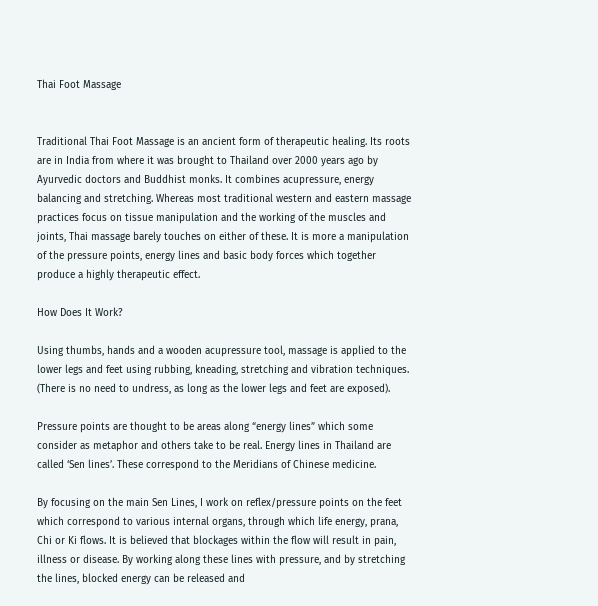Thai Foot Massage


Traditional Thai Foot Massage is an ancient form of therapeutic healing. Its roots are in India from where it was brought to Thailand over 2000 years ago by Ayurvedic doctors and Buddhist monks. It combines acupressure, energy balancing and stretching. Whereas most traditional western and eastern massage practices focus on tissue manipulation and the working of the muscles and joints, Thai massage barely touches on either of these. It is more a manipulation of the pressure points, energy lines and basic body forces which together produce a highly therapeutic effect.

How Does It Work?

Using thumbs, hands and a wooden acupressure tool, massage is applied to the lower legs and feet using rubbing, kneading, stretching and vibration techniques. (There is no need to undress, as long as the lower legs and feet are exposed).

Pressure points are thought to be areas along “energy lines” which some consider as metaphor and others take to be real. Energy lines in Thailand are called ‘Sen lines’. These correspond to the Meridians of Chinese medicine.

By focusing on the main Sen Lines, I work on reflex/pressure points on the feet which correspond to various internal organs, through which life energy, prana, Chi or Ki flows. It is believed that blockages within the flow will result in pain, illness or disease. By working along these lines with pressure, and by stretching the lines, blocked energy can be released and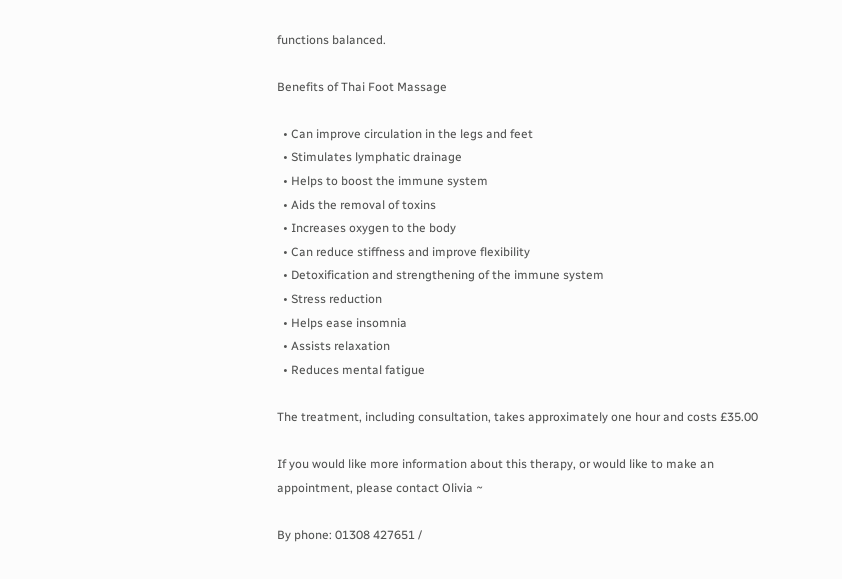functions balanced.

Benefits of Thai Foot Massage

  • Can improve circulation in the legs and feet
  • Stimulates lymphatic drainage
  • Helps to boost the immune system
  • Aids the removal of toxins
  • Increases oxygen to the body
  • Can reduce stiffness and improve flexibility
  • Detoxification and strengthening of the immune system
  • Stress reduction
  • Helps ease insomnia
  • Assists relaxation
  • Reduces mental fatigue

The treatment, including consultation, takes approximately one hour and costs £35.00

If you would like more information about this therapy, or would like to make an appointment, please contact Olivia ~

By phone: 01308 427651 /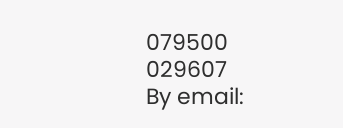079500 029607
By email: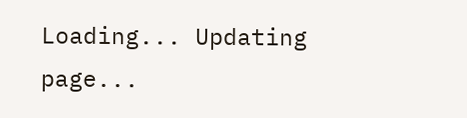Loading... Updating page...